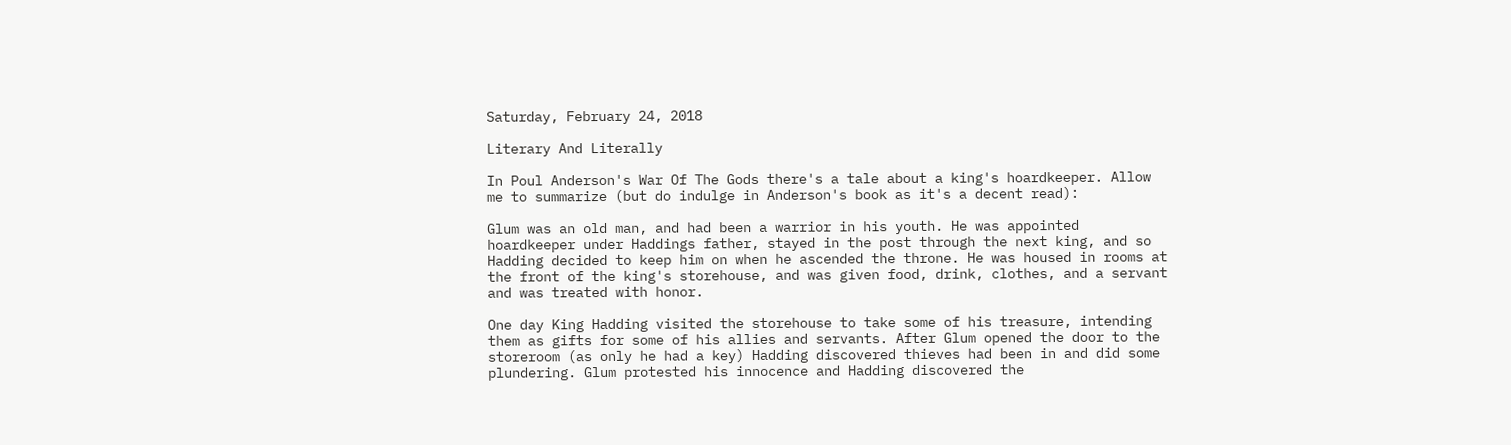Saturday, February 24, 2018

Literary And Literally

In Poul Anderson's War Of The Gods there's a tale about a king's hoardkeeper. Allow me to summarize (but do indulge in Anderson's book as it's a decent read):

Glum was an old man, and had been a warrior in his youth. He was appointed hoardkeeper under Haddings father, stayed in the post through the next king, and so Hadding decided to keep him on when he ascended the throne. He was housed in rooms at the front of the king's storehouse, and was given food, drink, clothes, and a servant and was treated with honor.

One day King Hadding visited the storehouse to take some of his treasure, intending them as gifts for some of his allies and servants. After Glum opened the door to the storeroom (as only he had a key) Hadding discovered thieves had been in and did some plundering. Glum protested his innocence and Hadding discovered the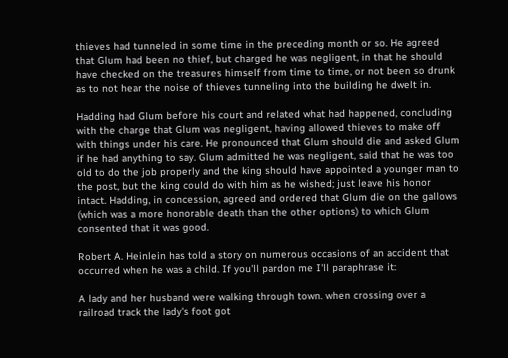thieves had tunneled in some time in the preceding month or so. He agreed that Glum had been no thief, but charged he was negligent, in that he should have checked on the treasures himself from time to time, or not been so drunk as to not hear the noise of thieves tunneling into the building he dwelt in.

Hadding had Glum before his court and related what had happened, concluding with the charge that Glum was negligent, having allowed thieves to make off with things under his care. He pronounced that Glum should die and asked Glum if he had anything to say. Glum admitted he was negligent, said that he was too old to do the job properly and the king should have appointed a younger man to the post, but the king could do with him as he wished; just leave his honor intact. Hadding, in concession, agreed and ordered that Glum die on the gallows (which was a more honorable death than the other options) to which Glum consented that it was good.

Robert A. Heinlein has told a story on numerous occasions of an accident that occurred when he was a child. If you'll pardon me I'll paraphrase it:

A lady and her husband were walking through town. when crossing over a railroad track the lady's foot got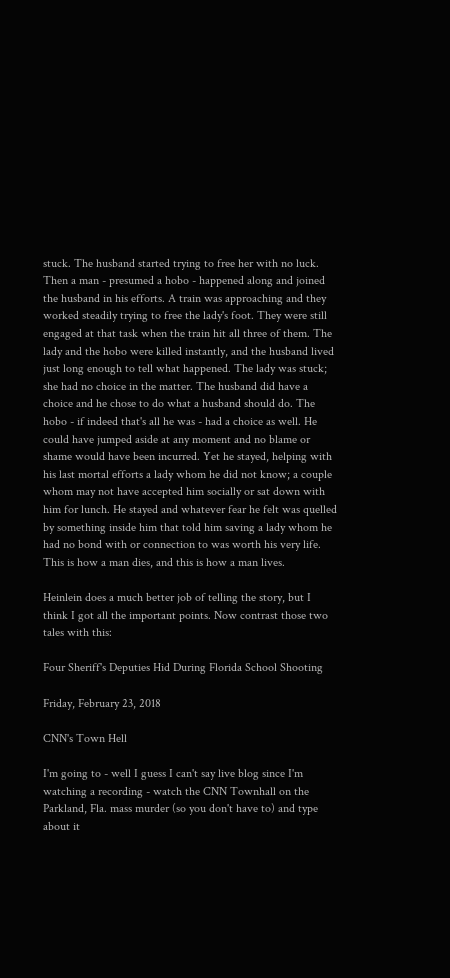stuck. The husband started trying to free her with no luck. Then a man - presumed a hobo - happened along and joined the husband in his efforts. A train was approaching and they worked steadily trying to free the lady's foot. They were still engaged at that task when the train hit all three of them. The lady and the hobo were killed instantly, and the husband lived just long enough to tell what happened. The lady was stuck; she had no choice in the matter. The husband did have a choice and he chose to do what a husband should do. The hobo - if indeed that's all he was - had a choice as well. He could have jumped aside at any moment and no blame or shame would have been incurred. Yet he stayed, helping with his last mortal efforts a lady whom he did not know; a couple whom may not have accepted him socially or sat down with him for lunch. He stayed and whatever fear he felt was quelled by something inside him that told him saving a lady whom he had no bond with or connection to was worth his very life.  This is how a man dies, and this is how a man lives.

Heinlein does a much better job of telling the story, but I think I got all the important points. Now contrast those two tales with this:

Four Sheriff's Deputies Hid During Florida School Shooting

Friday, February 23, 2018

CNN's Town Hell

I'm going to - well I guess I can't say live blog since I'm watching a recording - watch the CNN Townhall on the Parkland, Fla. mass murder (so you don't have to) and type about it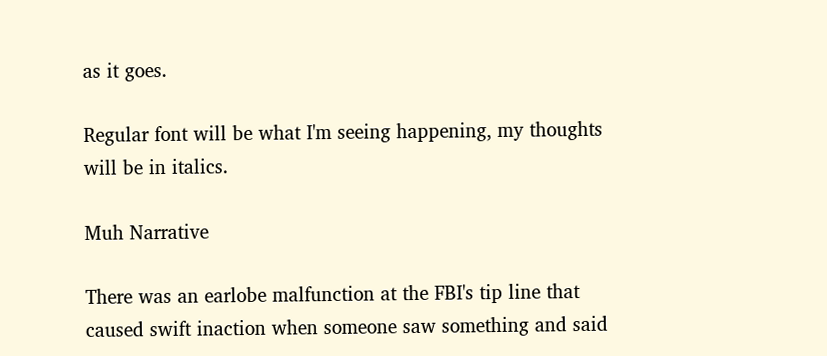as it goes.

Regular font will be what I'm seeing happening, my thoughts will be in italics.

Muh Narrative

There was an earlobe malfunction at the FBI's tip line that caused swift inaction when someone saw something and said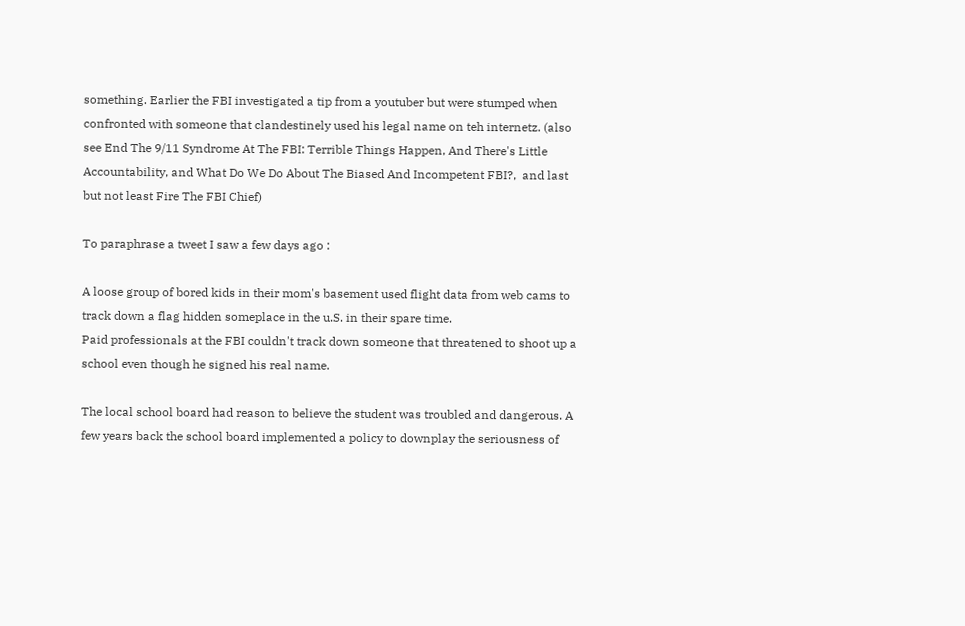something. Earlier the FBI investigated a tip from a youtuber but were stumped when confronted with someone that clandestinely used his legal name on teh internetz. (also see End The 9/11 Syndrome At The FBI: Terrible Things Happen, And There's Little Accountability, and What Do We Do About The Biased And Incompetent FBI?,  and last but not least Fire The FBI Chief)

To paraphrase a tweet I saw a few days ago :

A loose group of bored kids in their mom's basement used flight data from web cams to track down a flag hidden someplace in the u.S. in their spare time.
Paid professionals at the FBI couldn't track down someone that threatened to shoot up a school even though he signed his real name.

The local school board had reason to believe the student was troubled and dangerous. A few years back the school board implemented a policy to downplay the seriousness of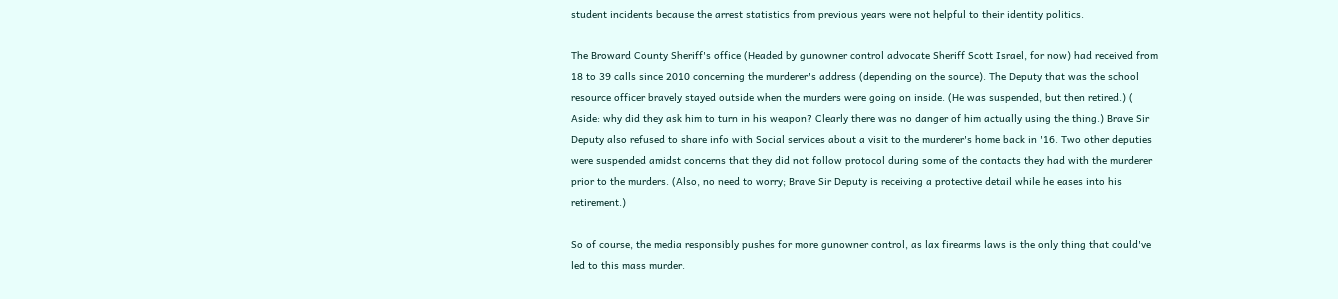student incidents because the arrest statistics from previous years were not helpful to their identity politics.

The Broward County Sheriff's office (Headed by gunowner control advocate Sheriff Scott Israel, for now) had received from 18 to 39 calls since 2010 concerning the murderer's address (depending on the source). The Deputy that was the school resource officer bravely stayed outside when the murders were going on inside. (He was suspended, but then retired.) ( Aside: why did they ask him to turn in his weapon? Clearly there was no danger of him actually using the thing.) Brave Sir Deputy also refused to share info with Social services about a visit to the murderer's home back in '16. Two other deputies were suspended amidst concerns that they did not follow protocol during some of the contacts they had with the murderer prior to the murders. (Also, no need to worry; Brave Sir Deputy is receiving a protective detail while he eases into his retirement.)

So of course, the media responsibly pushes for more gunowner control, as lax firearms laws is the only thing that could've led to this mass murder.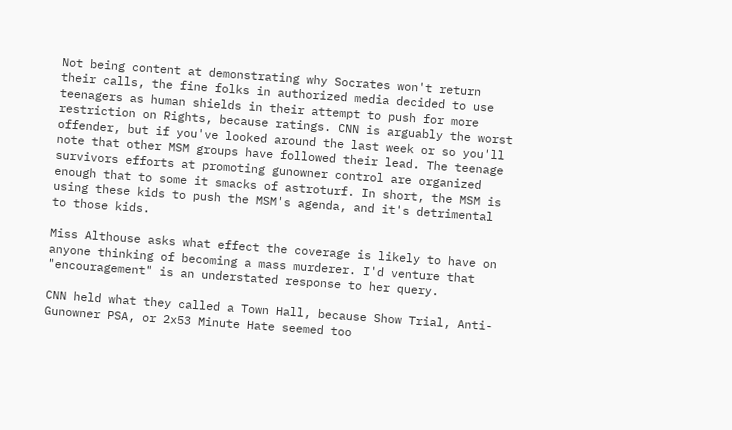Not being content at demonstrating why Socrates won't return their calls, the fine folks in authorized media decided to use teenagers as human shields in their attempt to push for more restriction on Rights, because ratings. CNN is arguably the worst offender, but if you've looked around the last week or so you'll note that other MSM groups have followed their lead. The teenage survivors efforts at promoting gunowner control are organized enough that to some it smacks of astroturf. In short, the MSM is using these kids to push the MSM's agenda, and it's detrimental to those kids.

Miss Althouse asks what effect the coverage is likely to have on anyone thinking of becoming a mass murderer. I'd venture that "encouragement" is an understated response to her query.

CNN held what they called a Town Hall, because Show Trial, Anti-Gunowner PSA, or 2x53 Minute Hate seemed too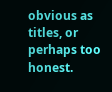obvious as titles, or perhaps too honest.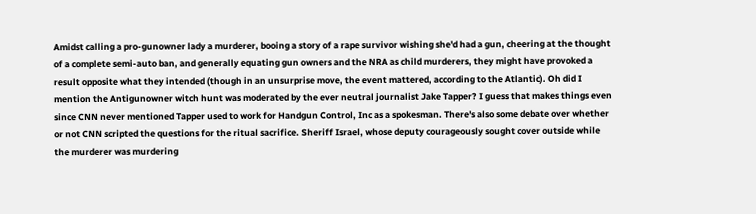Amidst calling a pro-gunowner lady a murderer, booing a story of a rape survivor wishing she'd had a gun, cheering at the thought of a complete semi-auto ban, and generally equating gun owners and the NRA as child murderers, they might have provoked a result opposite what they intended (though in an unsurprise move, the event mattered, according to the Atlantic). Oh did I mention the Antigunowner witch hunt was moderated by the ever neutral journalist Jake Tapper? I guess that makes things even since CNN never mentioned Tapper used to work for Handgun Control, Inc as a spokesman. There's also some debate over whether or not CNN scripted the questions for the ritual sacrifice. Sheriff Israel, whose deputy courageously sought cover outside while the murderer was murdering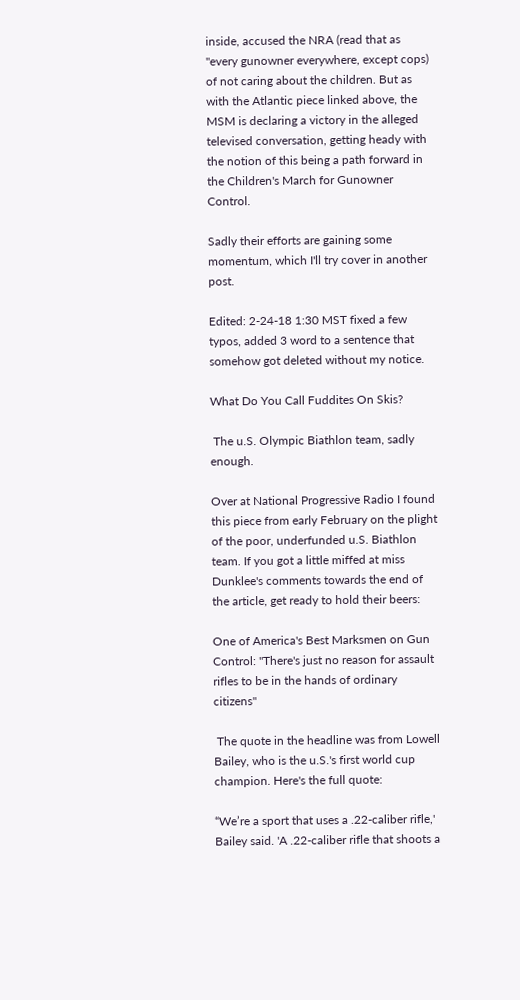inside, accused the NRA (read that as "every gunowner everywhere, except cops) of not caring about the children. But as with the Atlantic piece linked above, the MSM is declaring a victory in the alleged televised conversation, getting heady with the notion of this being a path forward in the Children's March for Gunowner Control.

Sadly their efforts are gaining some momentum, which I'll try cover in another post.

Edited: 2-24-18 1:30 MST fixed a few typos, added 3 word to a sentence that somehow got deleted without my notice.

What Do You Call Fuddites On Skis?

 The u.S. Olympic Biathlon team, sadly enough.

Over at National Progressive Radio I found this piece from early February on the plight of the poor, underfunded u.S. Biathlon team. If you got a little miffed at miss Dunklee's comments towards the end of the article, get ready to hold their beers:

One of America's Best Marksmen on Gun Control: "There's just no reason for assault rifles to be in the hands of ordinary citizens"

 The quote in the headline was from Lowell Bailey, who is the u.S.'s first world cup champion. Here's the full quote:

“We’re a sport that uses a .22-caliber rifle,' Bailey said. 'A .22-caliber rifle that shoots a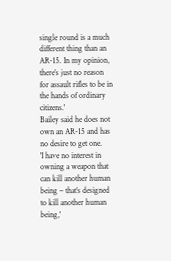single round is a much different thing than an AR-15. In my opinion, there’s just no reason for assault rifles to be in the hands of ordinary citizens.'
Bailey said he does not own an AR-15 and has no desire to get one.
'I have no interest in owning a weapon that can kill another human being – that’s designed to kill another human being,'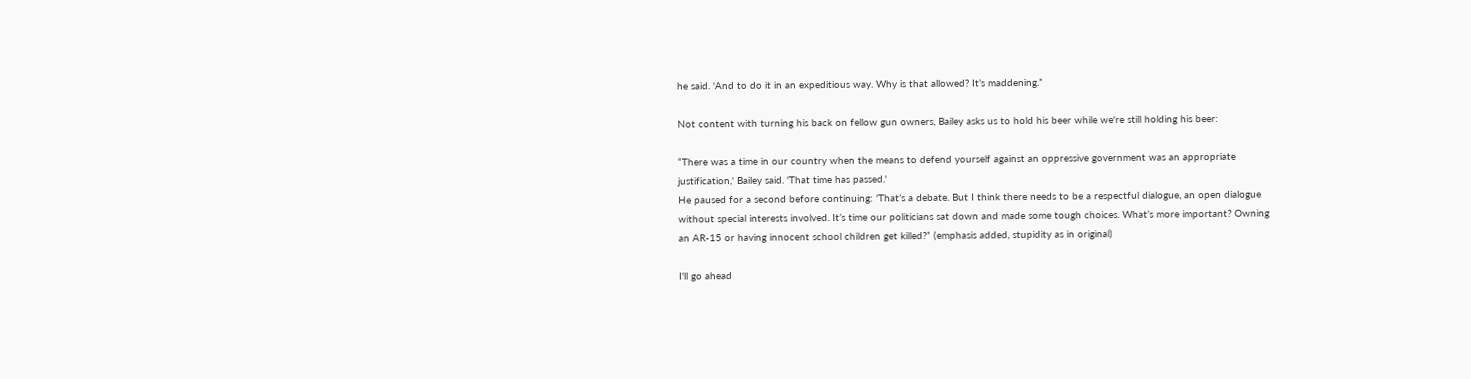he said. 'And to do it in an expeditious way. Why is that allowed? It’s maddening.”

Not content with turning his back on fellow gun owners, Bailey asks us to hold his beer while we're still holding his beer:

“There was a time in our country when the means to defend yourself against an oppressive government was an appropriate justification,' Bailey said. 'That time has passed.'
He paused for a second before continuing: 'That’s a debate. But I think there needs to be a respectful dialogue, an open dialogue without special interests involved. It’s time our politicians sat down and made some tough choices. What’s more important? Owning an AR-15 or having innocent school children get killed?” (emphasis added, stupidity as in original)

I'll go ahead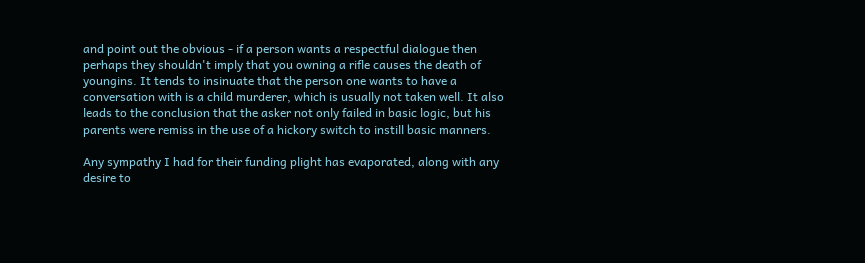and point out the obvious - if a person wants a respectful dialogue then perhaps they shouldn't imply that you owning a rifle causes the death of youngins. It tends to insinuate that the person one wants to have a conversation with is a child murderer, which is usually not taken well. It also leads to the conclusion that the asker not only failed in basic logic, but his parents were remiss in the use of a hickory switch to instill basic manners.

Any sympathy I had for their funding plight has evaporated, along with any desire to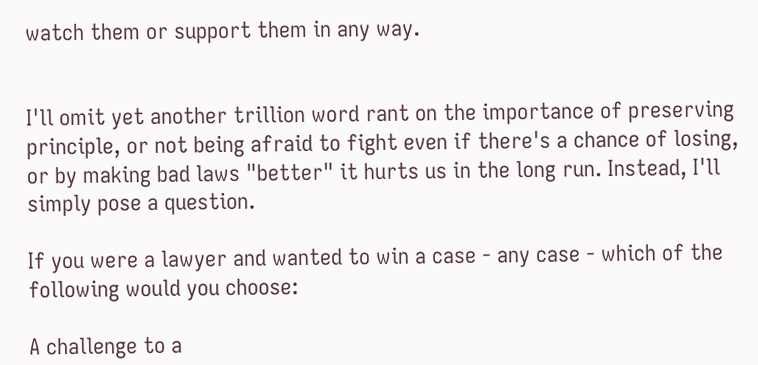watch them or support them in any way.


I'll omit yet another trillion word rant on the importance of preserving principle, or not being afraid to fight even if there's a chance of losing, or by making bad laws "better" it hurts us in the long run. Instead, I'll simply pose a question.

If you were a lawyer and wanted to win a case - any case - which of the following would you choose:

A challenge to a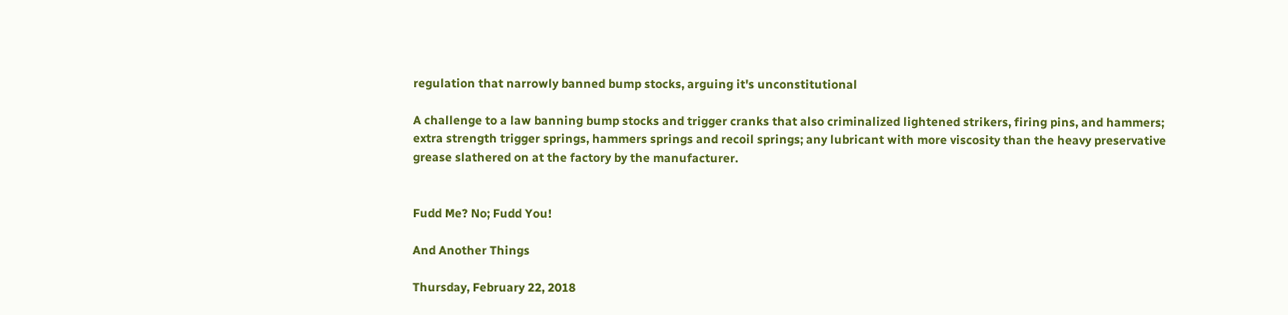regulation that narrowly banned bump stocks, arguing it's unconstitutional

A challenge to a law banning bump stocks and trigger cranks that also criminalized lightened strikers, firing pins, and hammers; extra strength trigger springs, hammers springs and recoil springs; any lubricant with more viscosity than the heavy preservative grease slathered on at the factory by the manufacturer.


Fudd Me? No; Fudd You!

And Another Things

Thursday, February 22, 2018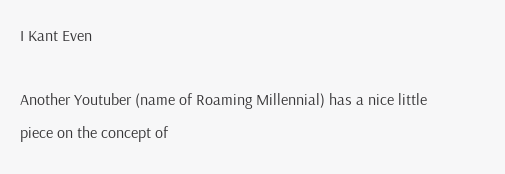I Kant Even

Another Youtuber (name of Roaming Millennial) has a nice little piece on the concept of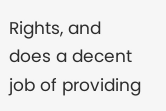Rights, and does a decent job of providing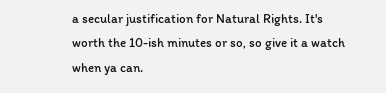a secular justification for Natural Rights. It's worth the 10-ish minutes or so, so give it a watch when ya can.